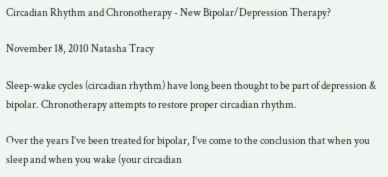Circadian Rhythm and Chronotherapy - New Bipolar/Depression Therapy?

November 18, 2010 Natasha Tracy

Sleep-wake cycles (circadian rhythm) have long been thought to be part of depression & bipolar. Chronotherapy attempts to restore proper circadian rhythm.

Over the years I’ve been treated for bipolar, I’ve come to the conclusion that when you sleep and when you wake (your circadian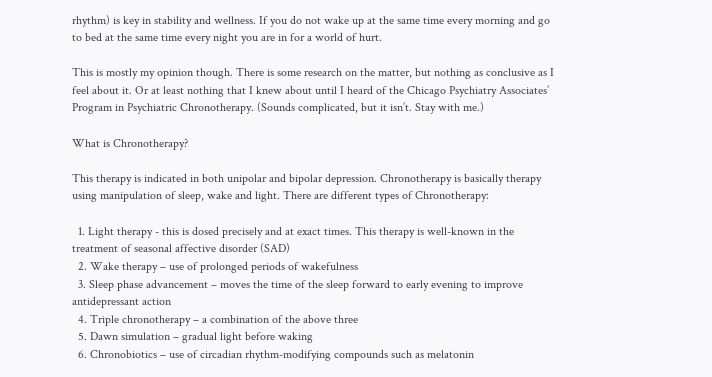rhythm) is key in stability and wellness. If you do not wake up at the same time every morning and go to bed at the same time every night you are in for a world of hurt.

This is mostly my opinion though. There is some research on the matter, but nothing as conclusive as I feel about it. Or at least nothing that I knew about until I heard of the Chicago Psychiatry Associates’ Program in Psychiatric Chronotherapy. (Sounds complicated, but it isn’t. Stay with me.)

What is Chronotherapy?

This therapy is indicated in both unipolar and bipolar depression. Chronotherapy is basically therapy using manipulation of sleep, wake and light. There are different types of Chronotherapy:

  1. Light therapy - this is dosed precisely and at exact times. This therapy is well-known in the treatment of seasonal affective disorder (SAD)
  2. Wake therapy – use of prolonged periods of wakefulness
  3. Sleep phase advancement – moves the time of the sleep forward to early evening to improve antidepressant action
  4. Triple chronotherapy – a combination of the above three
  5. Dawn simulation – gradual light before waking
  6. Chronobiotics – use of circadian rhythm-modifying compounds such as melatonin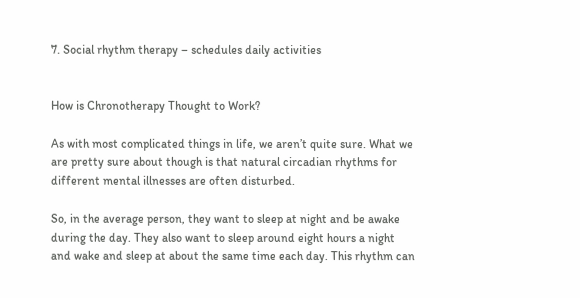7. Social rhythm therapy – schedules daily activities


How is Chronotherapy Thought to Work?

As with most complicated things in life, we aren’t quite sure. What we are pretty sure about though is that natural circadian rhythms for different mental illnesses are often disturbed.

So, in the average person, they want to sleep at night and be awake during the day. They also want to sleep around eight hours a night and wake and sleep at about the same time each day. This rhythm can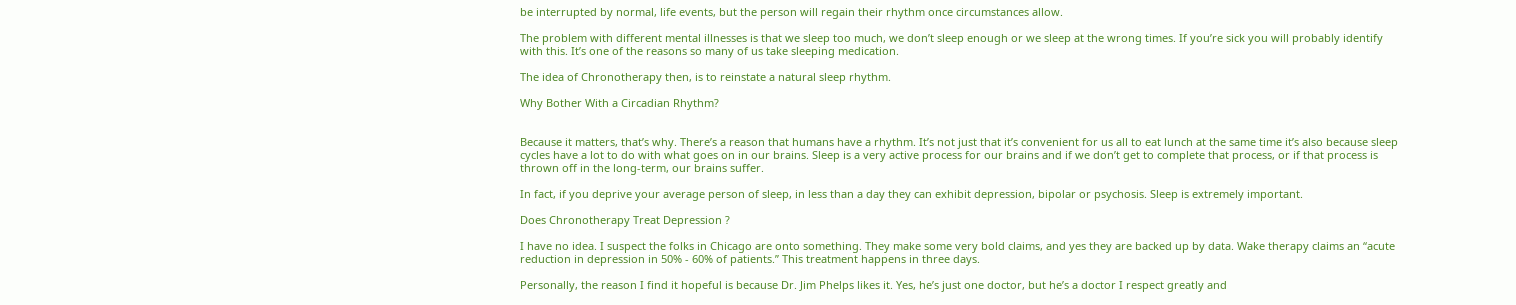be interrupted by normal, life events, but the person will regain their rhythm once circumstances allow.

The problem with different mental illnesses is that we sleep too much, we don’t sleep enough or we sleep at the wrong times. If you’re sick you will probably identify with this. It’s one of the reasons so many of us take sleeping medication.

The idea of Chronotherapy then, is to reinstate a natural sleep rhythm.

Why Bother With a Circadian Rhythm?


Because it matters, that’s why. There’s a reason that humans have a rhythm. It’s not just that it’s convenient for us all to eat lunch at the same time it’s also because sleep cycles have a lot to do with what goes on in our brains. Sleep is a very active process for our brains and if we don’t get to complete that process, or if that process is thrown off in the long-term, our brains suffer.

In fact, if you deprive your average person of sleep, in less than a day they can exhibit depression, bipolar or psychosis. Sleep is extremely important.

Does Chronotherapy Treat Depression ?

I have no idea. I suspect the folks in Chicago are onto something. They make some very bold claims, and yes they are backed up by data. Wake therapy claims an “acute reduction in depression in 50% - 60% of patients.” This treatment happens in three days.

Personally, the reason I find it hopeful is because Dr. Jim Phelps likes it. Yes, he’s just one doctor, but he’s a doctor I respect greatly and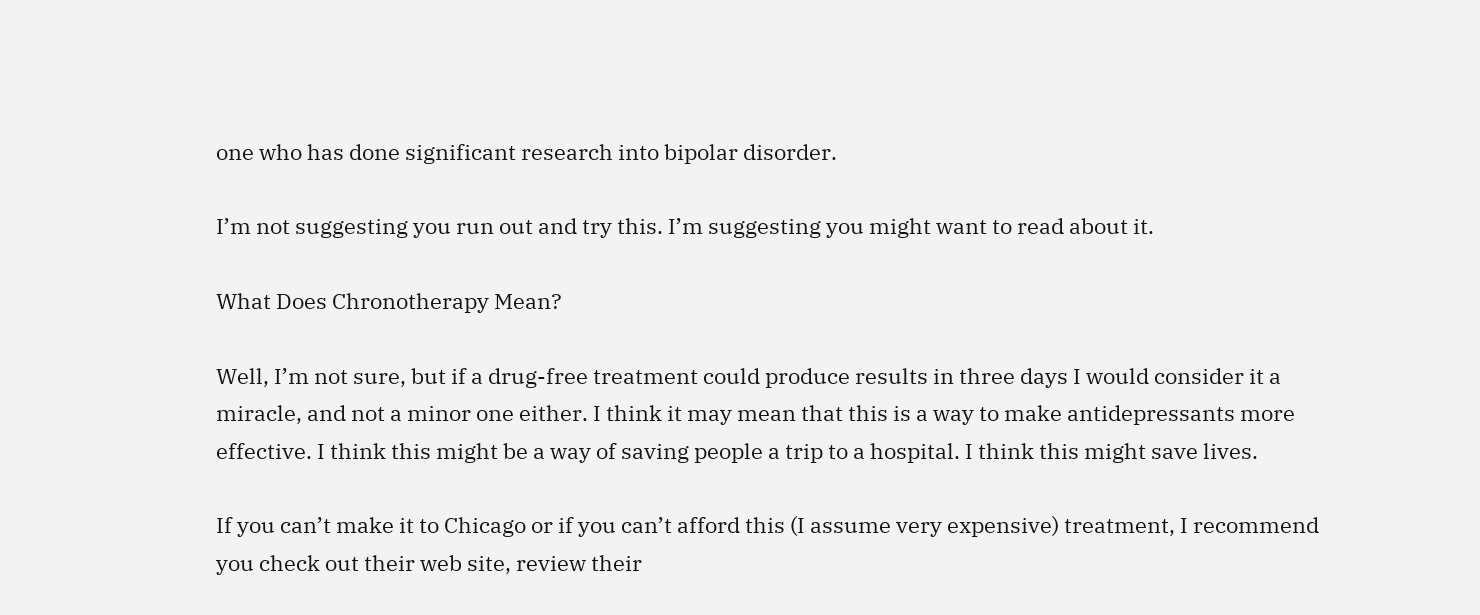one who has done significant research into bipolar disorder.

I’m not suggesting you run out and try this. I’m suggesting you might want to read about it.

What Does Chronotherapy Mean?

Well, I’m not sure, but if a drug-free treatment could produce results in three days I would consider it a miracle, and not a minor one either. I think it may mean that this is a way to make antidepressants more effective. I think this might be a way of saving people a trip to a hospital. I think this might save lives.

If you can’t make it to Chicago or if you can’t afford this (I assume very expensive) treatment, I recommend you check out their web site, review their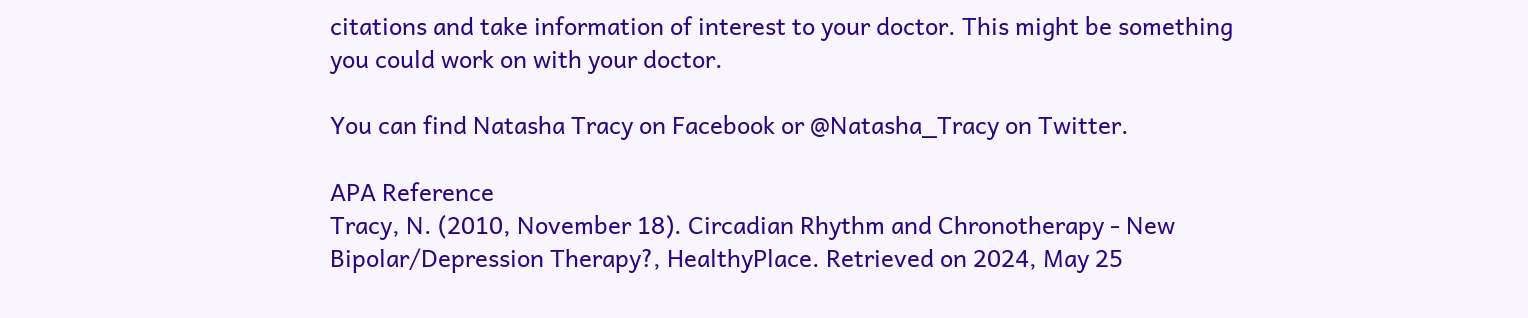citations and take information of interest to your doctor. This might be something you could work on with your doctor.

You can find Natasha Tracy on Facebook or @Natasha_Tracy on Twitter.

APA Reference
Tracy, N. (2010, November 18). Circadian Rhythm and Chronotherapy - New Bipolar/Depression Therapy?, HealthyPlace. Retrieved on 2024, May 25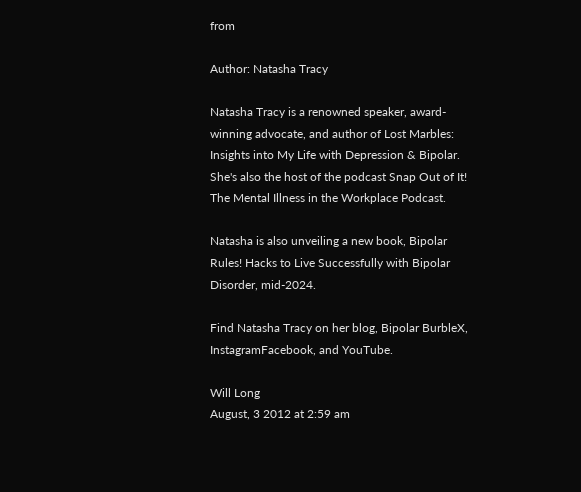from

Author: Natasha Tracy

Natasha Tracy is a renowned speaker, award-winning advocate, and author of Lost Marbles: Insights into My Life with Depression & Bipolar. She's also the host of the podcast Snap Out of It! The Mental Illness in the Workplace Podcast.

Natasha is also unveiling a new book, Bipolar Rules! Hacks to Live Successfully with Bipolar Disorder, mid-2024.

Find Natasha Tracy on her blog, Bipolar BurbleX, InstagramFacebook, and YouTube.

Will Long
August, 3 2012 at 2:59 am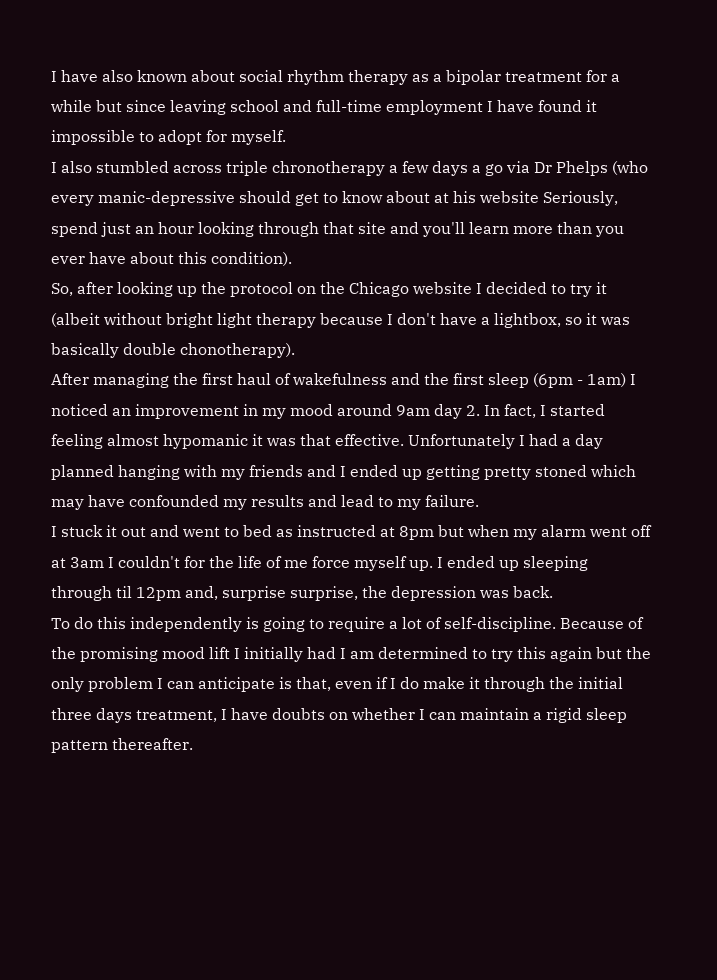I have also known about social rhythm therapy as a bipolar treatment for a while but since leaving school and full-time employment I have found it impossible to adopt for myself.
I also stumbled across triple chronotherapy a few days a go via Dr Phelps (who every manic-depressive should get to know about at his website Seriously, spend just an hour looking through that site and you'll learn more than you ever have about this condition).
So, after looking up the protocol on the Chicago website I decided to try it (albeit without bright light therapy because I don't have a lightbox, so it was basically double chonotherapy).
After managing the first haul of wakefulness and the first sleep (6pm - 1am) I noticed an improvement in my mood around 9am day 2. In fact, I started feeling almost hypomanic it was that effective. Unfortunately I had a day planned hanging with my friends and I ended up getting pretty stoned which may have confounded my results and lead to my failure.
I stuck it out and went to bed as instructed at 8pm but when my alarm went off at 3am I couldn't for the life of me force myself up. I ended up sleeping through til 12pm and, surprise surprise, the depression was back.
To do this independently is going to require a lot of self-discipline. Because of the promising mood lift I initially had I am determined to try this again but the only problem I can anticipate is that, even if I do make it through the initial three days treatment, I have doubts on whether I can maintain a rigid sleep pattern thereafter.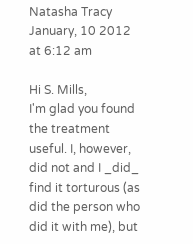Natasha Tracy
January, 10 2012 at 6:12 am

Hi S. Mills,
I'm glad you found the treatment useful. I, however, did not and I _did_ find it torturous (as did the person who did it with me), but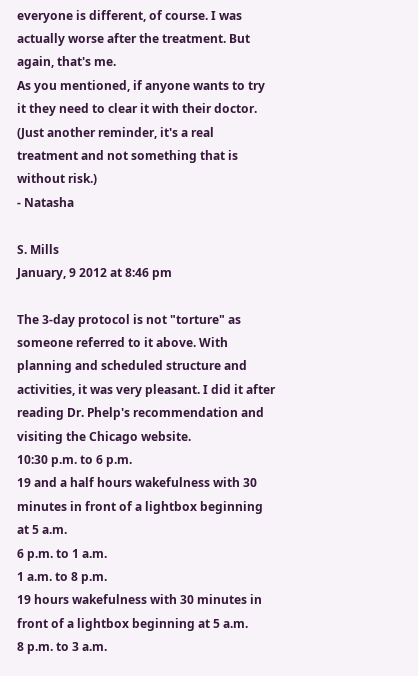everyone is different, of course. I was actually worse after the treatment. But again, that's me.
As you mentioned, if anyone wants to try it they need to clear it with their doctor. (Just another reminder, it's a real treatment and not something that is without risk.)
- Natasha

S. Mills
January, 9 2012 at 8:46 pm

The 3-day protocol is not "torture" as someone referred to it above. With planning and scheduled structure and activities, it was very pleasant. I did it after reading Dr. Phelp's recommendation and visiting the Chicago website.
10:30 p.m. to 6 p.m.
19 and a half hours wakefulness with 30 minutes in front of a lightbox beginning at 5 a.m.
6 p.m. to 1 a.m.
1 a.m. to 8 p.m.
19 hours wakefulness with 30 minutes in front of a lightbox beginning at 5 a.m.
8 p.m. to 3 a.m.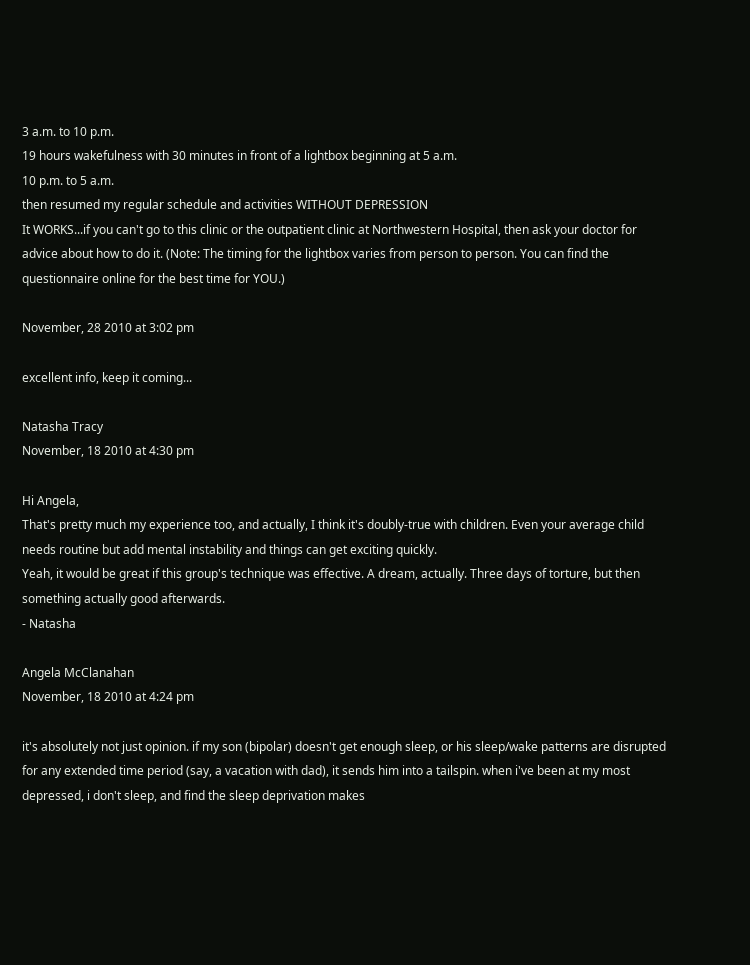3 a.m. to 10 p.m.
19 hours wakefulness with 30 minutes in front of a lightbox beginning at 5 a.m.
10 p.m. to 5 a.m.
then resumed my regular schedule and activities WITHOUT DEPRESSION
It WORKS...if you can't go to this clinic or the outpatient clinic at Northwestern Hospital, then ask your doctor for advice about how to do it. (Note: The timing for the lightbox varies from person to person. You can find the questionnaire online for the best time for YOU.)

November, 28 2010 at 3:02 pm

excellent info, keep it coming...

Natasha Tracy
November, 18 2010 at 4:30 pm

Hi Angela,
That's pretty much my experience too, and actually, I think it's doubly-true with children. Even your average child needs routine but add mental instability and things can get exciting quickly.
Yeah, it would be great if this group's technique was effective. A dream, actually. Three days of torture, but then something actually good afterwards.
- Natasha

Angela McClanahan
November, 18 2010 at 4:24 pm

it's absolutely not just opinion. if my son (bipolar) doesn't get enough sleep, or his sleep/wake patterns are disrupted for any extended time period (say, a vacation with dad), it sends him into a tailspin. when i've been at my most depressed, i don't sleep, and find the sleep deprivation makes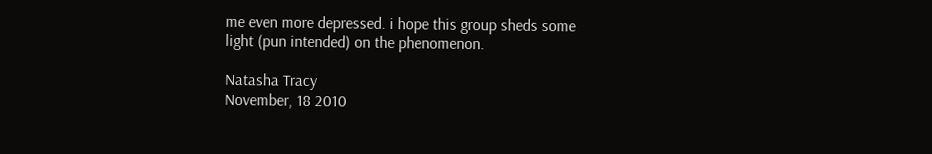me even more depressed. i hope this group sheds some light (pun intended) on the phenomenon.

Natasha Tracy
November, 18 2010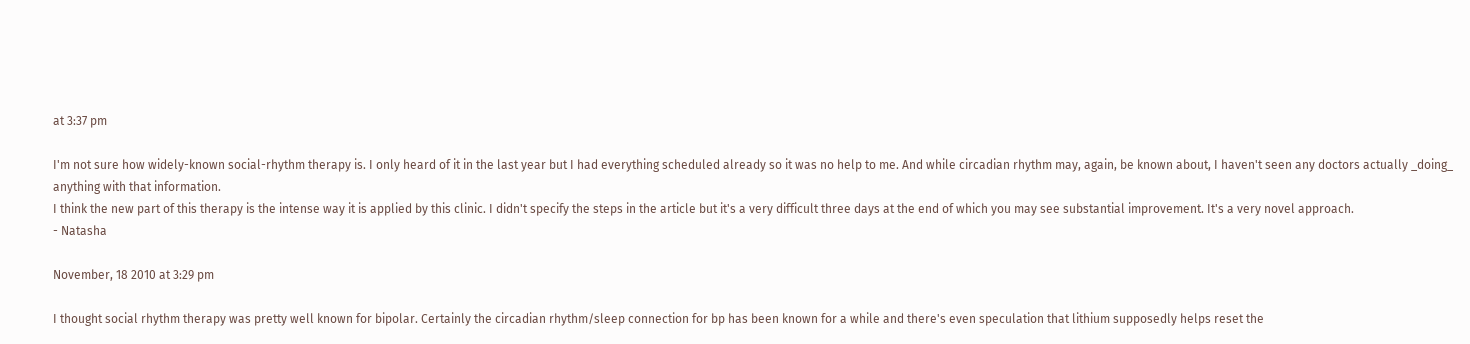at 3:37 pm

I'm not sure how widely-known social-rhythm therapy is. I only heard of it in the last year but I had everything scheduled already so it was no help to me. And while circadian rhythm may, again, be known about, I haven't seen any doctors actually _doing_ anything with that information.
I think the new part of this therapy is the intense way it is applied by this clinic. I didn't specify the steps in the article but it's a very difficult three days at the end of which you may see substantial improvement. It's a very novel approach.
- Natasha

November, 18 2010 at 3:29 pm

I thought social rhythm therapy was pretty well known for bipolar. Certainly the circadian rhythm/sleep connection for bp has been known for a while and there's even speculation that lithium supposedly helps reset the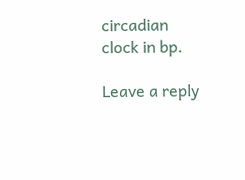circadian clock in bp.

Leave a reply